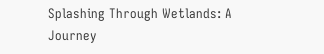Splashing Through Wetlands: A Journey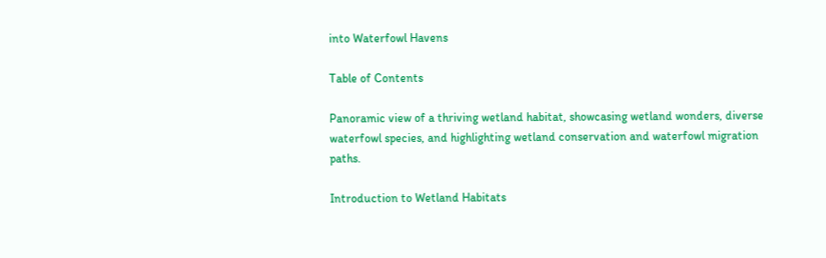into Waterfowl Havens

Table of Contents

Panoramic view of a thriving wetland habitat, showcasing wetland wonders, diverse waterfowl species, and highlighting wetland conservation and waterfowl migration paths.

Introduction to Wetland Habitats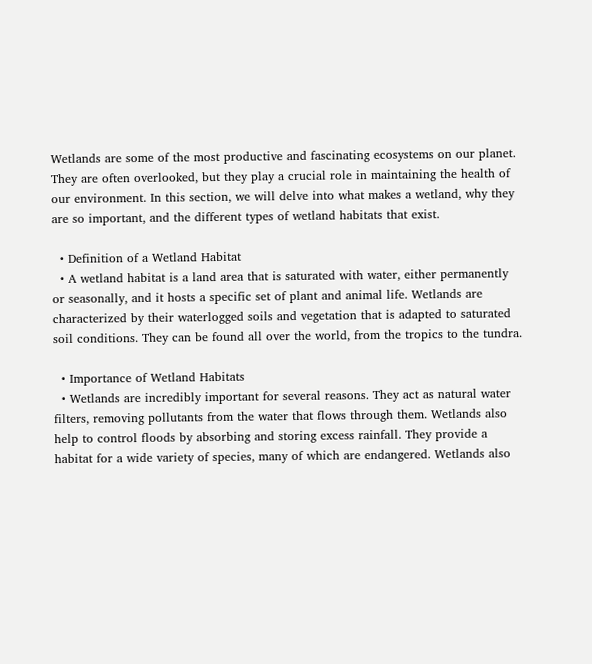Wetlands are some of the most productive and fascinating ecosystems on our planet. They are often overlooked, but they play a crucial role in maintaining the health of our environment. In this section, we will delve into what makes a wetland, why they are so important, and the different types of wetland habitats that exist.

  • Definition of a Wetland Habitat
  • A wetland habitat is a land area that is saturated with water, either permanently or seasonally, and it hosts a specific set of plant and animal life. Wetlands are characterized by their waterlogged soils and vegetation that is adapted to saturated soil conditions. They can be found all over the world, from the tropics to the tundra.

  • Importance of Wetland Habitats
  • Wetlands are incredibly important for several reasons. They act as natural water filters, removing pollutants from the water that flows through them. Wetlands also help to control floods by absorbing and storing excess rainfall. They provide a habitat for a wide variety of species, many of which are endangered. Wetlands also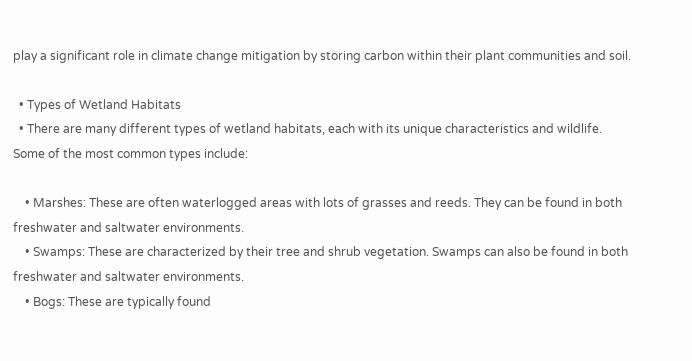play a significant role in climate change mitigation by storing carbon within their plant communities and soil.

  • Types of Wetland Habitats
  • There are many different types of wetland habitats, each with its unique characteristics and wildlife. Some of the most common types include:

    • Marshes: These are often waterlogged areas with lots of grasses and reeds. They can be found in both freshwater and saltwater environments.
    • Swamps: These are characterized by their tree and shrub vegetation. Swamps can also be found in both freshwater and saltwater environments.
    • Bogs: These are typically found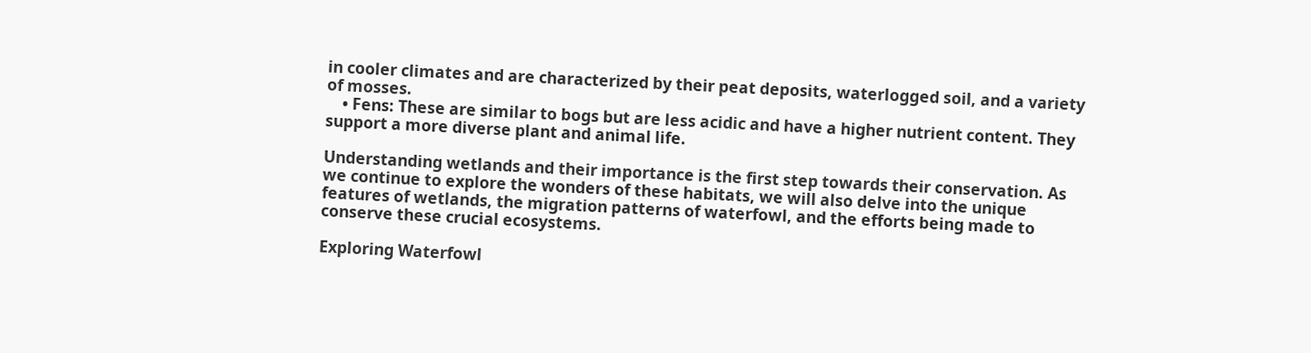in cooler climates and are characterized by their peat deposits, waterlogged soil, and a variety of mosses.
    • Fens: These are similar to bogs but are less acidic and have a higher nutrient content. They support a more diverse plant and animal life.

Understanding wetlands and their importance is the first step towards their conservation. As we continue to explore the wonders of these habitats, we will also delve into the unique features of wetlands, the migration patterns of waterfowl, and the efforts being made to conserve these crucial ecosystems.

Exploring Waterfowl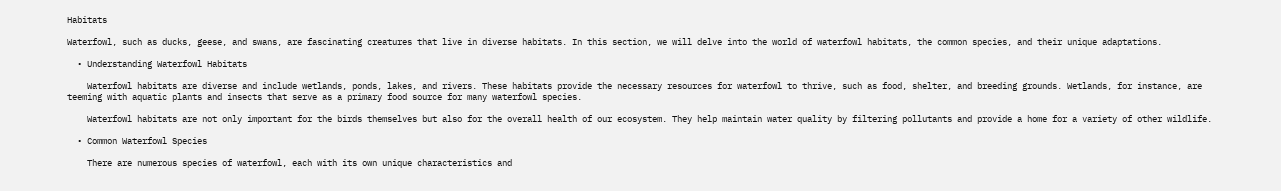Habitats

Waterfowl, such as ducks, geese, and swans, are fascinating creatures that live in diverse habitats. In this section, we will delve into the world of waterfowl habitats, the common species, and their unique adaptations.

  • Understanding Waterfowl Habitats

    Waterfowl habitats are diverse and include wetlands, ponds, lakes, and rivers. These habitats provide the necessary resources for waterfowl to thrive, such as food, shelter, and breeding grounds. Wetlands, for instance, are teeming with aquatic plants and insects that serve as a primary food source for many waterfowl species.

    Waterfowl habitats are not only important for the birds themselves but also for the overall health of our ecosystem. They help maintain water quality by filtering pollutants and provide a home for a variety of other wildlife.

  • Common Waterfowl Species

    There are numerous species of waterfowl, each with its own unique characteristics and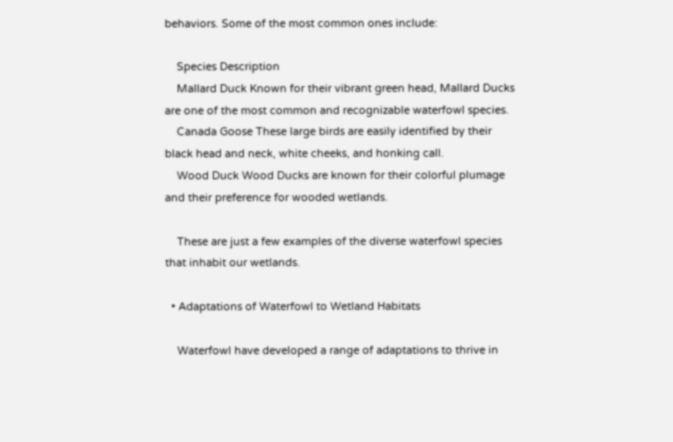behaviors. Some of the most common ones include:

    Species Description
    Mallard Duck Known for their vibrant green head, Mallard Ducks are one of the most common and recognizable waterfowl species.
    Canada Goose These large birds are easily identified by their black head and neck, white cheeks, and honking call.
    Wood Duck Wood Ducks are known for their colorful plumage and their preference for wooded wetlands.

    These are just a few examples of the diverse waterfowl species that inhabit our wetlands.

  • Adaptations of Waterfowl to Wetland Habitats

    Waterfowl have developed a range of adaptations to thrive in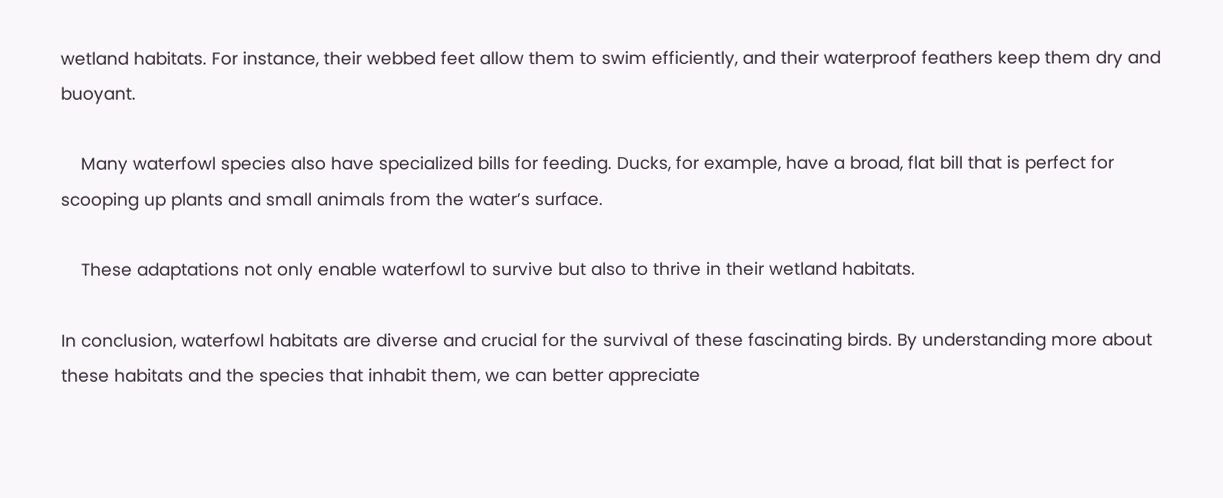wetland habitats. For instance, their webbed feet allow them to swim efficiently, and their waterproof feathers keep them dry and buoyant.

    Many waterfowl species also have specialized bills for feeding. Ducks, for example, have a broad, flat bill that is perfect for scooping up plants and small animals from the water’s surface.

    These adaptations not only enable waterfowl to survive but also to thrive in their wetland habitats.

In conclusion, waterfowl habitats are diverse and crucial for the survival of these fascinating birds. By understanding more about these habitats and the species that inhabit them, we can better appreciate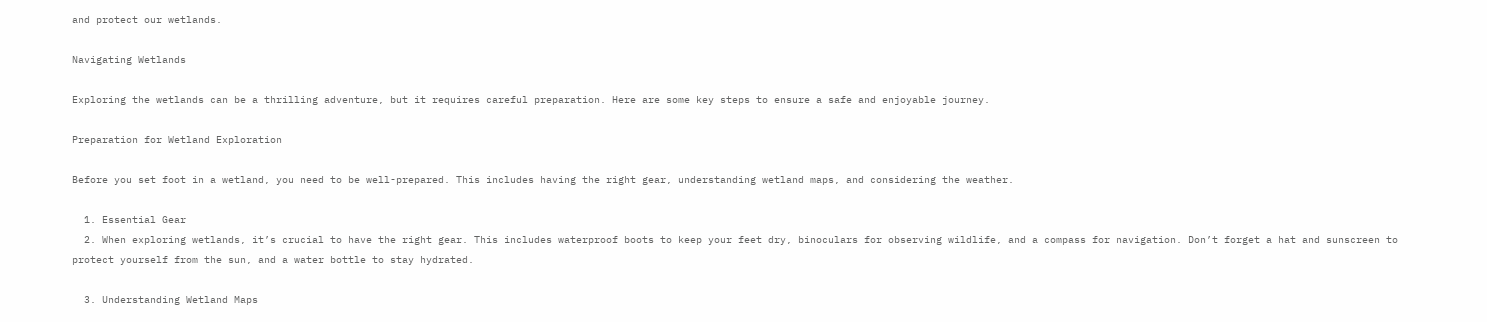and protect our wetlands.

Navigating Wetlands

Exploring the wetlands can be a thrilling adventure, but it requires careful preparation. Here are some key steps to ensure a safe and enjoyable journey.

Preparation for Wetland Exploration

Before you set foot in a wetland, you need to be well-prepared. This includes having the right gear, understanding wetland maps, and considering the weather.

  1. Essential Gear
  2. When exploring wetlands, it’s crucial to have the right gear. This includes waterproof boots to keep your feet dry, binoculars for observing wildlife, and a compass for navigation. Don’t forget a hat and sunscreen to protect yourself from the sun, and a water bottle to stay hydrated.

  3. Understanding Wetland Maps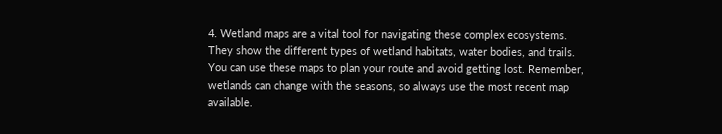4. Wetland maps are a vital tool for navigating these complex ecosystems. They show the different types of wetland habitats, water bodies, and trails. You can use these maps to plan your route and avoid getting lost. Remember, wetlands can change with the seasons, so always use the most recent map available.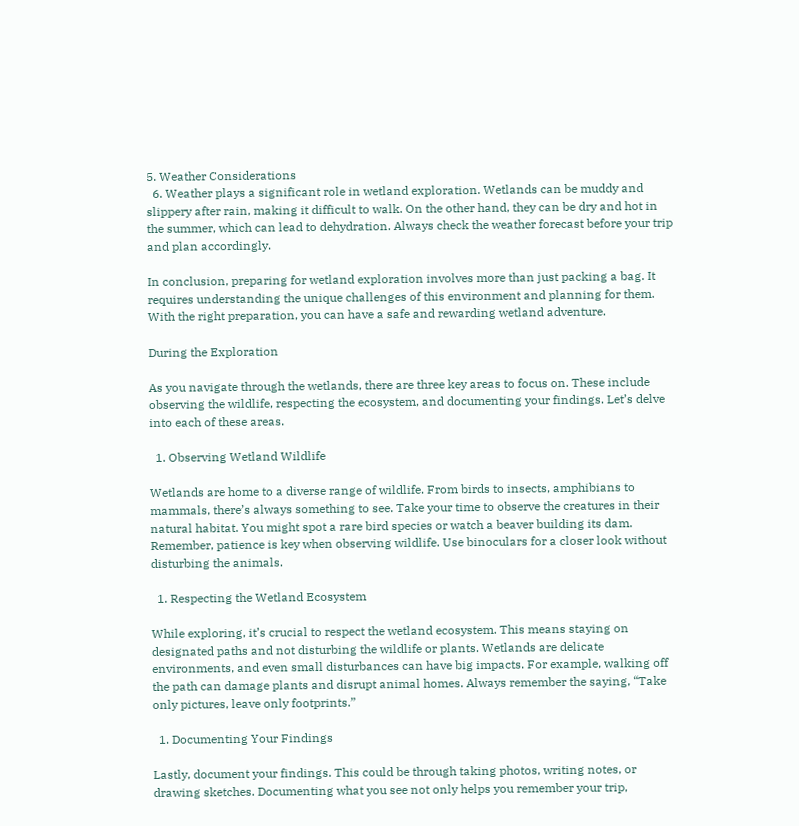5. Weather Considerations
  6. Weather plays a significant role in wetland exploration. Wetlands can be muddy and slippery after rain, making it difficult to walk. On the other hand, they can be dry and hot in the summer, which can lead to dehydration. Always check the weather forecast before your trip and plan accordingly.

In conclusion, preparing for wetland exploration involves more than just packing a bag. It requires understanding the unique challenges of this environment and planning for them. With the right preparation, you can have a safe and rewarding wetland adventure.

During the Exploration

As you navigate through the wetlands, there are three key areas to focus on. These include observing the wildlife, respecting the ecosystem, and documenting your findings. Let’s delve into each of these areas.

  1. Observing Wetland Wildlife

Wetlands are home to a diverse range of wildlife. From birds to insects, amphibians to mammals, there’s always something to see. Take your time to observe the creatures in their natural habitat. You might spot a rare bird species or watch a beaver building its dam. Remember, patience is key when observing wildlife. Use binoculars for a closer look without disturbing the animals.

  1. Respecting the Wetland Ecosystem

While exploring, it’s crucial to respect the wetland ecosystem. This means staying on designated paths and not disturbing the wildlife or plants. Wetlands are delicate environments, and even small disturbances can have big impacts. For example, walking off the path can damage plants and disrupt animal homes. Always remember the saying, “Take only pictures, leave only footprints.”

  1. Documenting Your Findings

Lastly, document your findings. This could be through taking photos, writing notes, or drawing sketches. Documenting what you see not only helps you remember your trip,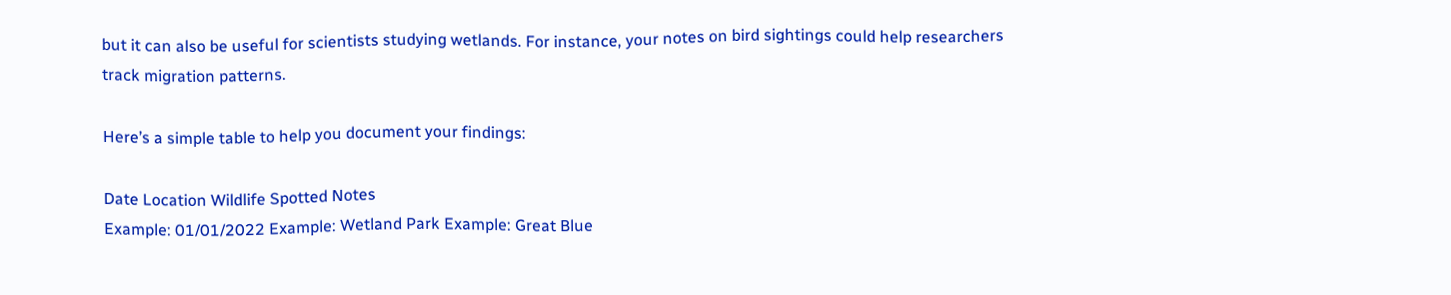but it can also be useful for scientists studying wetlands. For instance, your notes on bird sightings could help researchers track migration patterns.

Here’s a simple table to help you document your findings:

Date Location Wildlife Spotted Notes
Example: 01/01/2022 Example: Wetland Park Example: Great Blue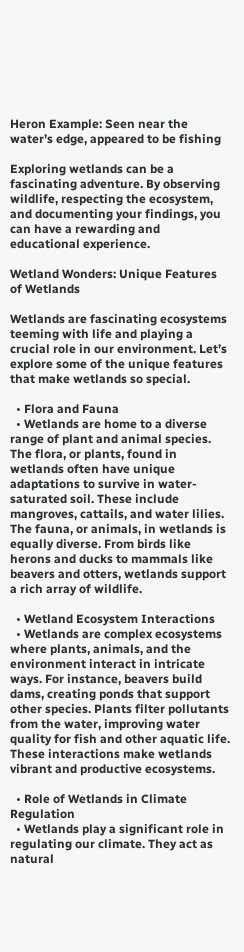Heron Example: Seen near the water’s edge, appeared to be fishing

Exploring wetlands can be a fascinating adventure. By observing wildlife, respecting the ecosystem, and documenting your findings, you can have a rewarding and educational experience.

Wetland Wonders: Unique Features of Wetlands

Wetlands are fascinating ecosystems teeming with life and playing a crucial role in our environment. Let’s explore some of the unique features that make wetlands so special.

  • Flora and Fauna
  • Wetlands are home to a diverse range of plant and animal species. The flora, or plants, found in wetlands often have unique adaptations to survive in water-saturated soil. These include mangroves, cattails, and water lilies. The fauna, or animals, in wetlands is equally diverse. From birds like herons and ducks to mammals like beavers and otters, wetlands support a rich array of wildlife.

  • Wetland Ecosystem Interactions
  • Wetlands are complex ecosystems where plants, animals, and the environment interact in intricate ways. For instance, beavers build dams, creating ponds that support other species. Plants filter pollutants from the water, improving water quality for fish and other aquatic life. These interactions make wetlands vibrant and productive ecosystems.

  • Role of Wetlands in Climate Regulation
  • Wetlands play a significant role in regulating our climate. They act as natural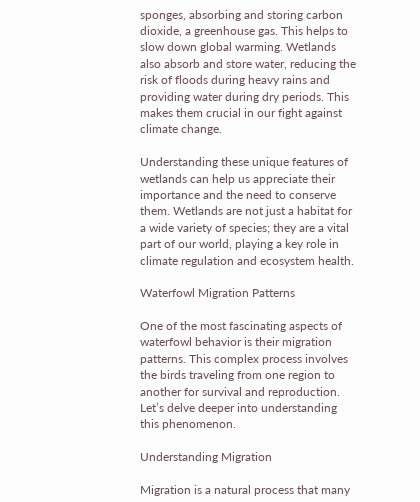sponges, absorbing and storing carbon dioxide, a greenhouse gas. This helps to slow down global warming. Wetlands also absorb and store water, reducing the risk of floods during heavy rains and providing water during dry periods. This makes them crucial in our fight against climate change.

Understanding these unique features of wetlands can help us appreciate their importance and the need to conserve them. Wetlands are not just a habitat for a wide variety of species; they are a vital part of our world, playing a key role in climate regulation and ecosystem health.

Waterfowl Migration Patterns

One of the most fascinating aspects of waterfowl behavior is their migration patterns. This complex process involves the birds traveling from one region to another for survival and reproduction. Let’s delve deeper into understanding this phenomenon.

Understanding Migration

Migration is a natural process that many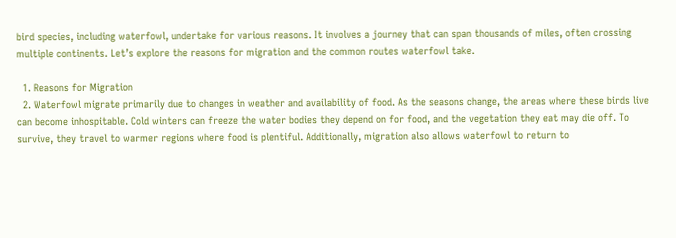bird species, including waterfowl, undertake for various reasons. It involves a journey that can span thousands of miles, often crossing multiple continents. Let’s explore the reasons for migration and the common routes waterfowl take.

  1. Reasons for Migration
  2. Waterfowl migrate primarily due to changes in weather and availability of food. As the seasons change, the areas where these birds live can become inhospitable. Cold winters can freeze the water bodies they depend on for food, and the vegetation they eat may die off. To survive, they travel to warmer regions where food is plentiful. Additionally, migration also allows waterfowl to return to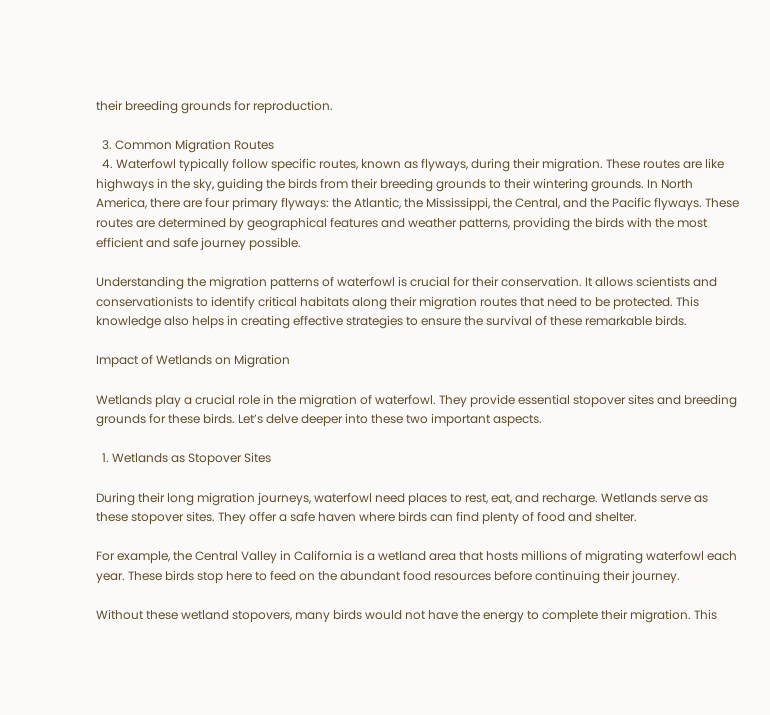their breeding grounds for reproduction.

  3. Common Migration Routes
  4. Waterfowl typically follow specific routes, known as flyways, during their migration. These routes are like highways in the sky, guiding the birds from their breeding grounds to their wintering grounds. In North America, there are four primary flyways: the Atlantic, the Mississippi, the Central, and the Pacific flyways. These routes are determined by geographical features and weather patterns, providing the birds with the most efficient and safe journey possible.

Understanding the migration patterns of waterfowl is crucial for their conservation. It allows scientists and conservationists to identify critical habitats along their migration routes that need to be protected. This knowledge also helps in creating effective strategies to ensure the survival of these remarkable birds.

Impact of Wetlands on Migration

Wetlands play a crucial role in the migration of waterfowl. They provide essential stopover sites and breeding grounds for these birds. Let’s delve deeper into these two important aspects.

  1. Wetlands as Stopover Sites

During their long migration journeys, waterfowl need places to rest, eat, and recharge. Wetlands serve as these stopover sites. They offer a safe haven where birds can find plenty of food and shelter.

For example, the Central Valley in California is a wetland area that hosts millions of migrating waterfowl each year. These birds stop here to feed on the abundant food resources before continuing their journey.

Without these wetland stopovers, many birds would not have the energy to complete their migration. This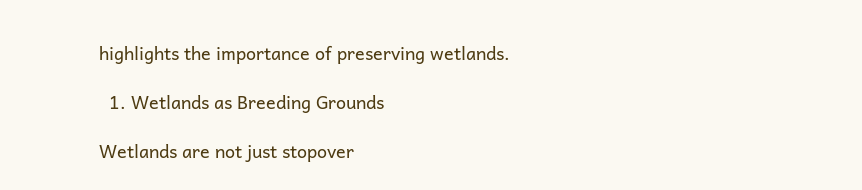highlights the importance of preserving wetlands.

  1. Wetlands as Breeding Grounds

Wetlands are not just stopover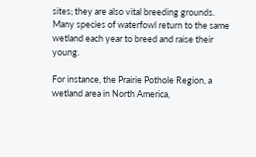sites; they are also vital breeding grounds. Many species of waterfowl return to the same wetland each year to breed and raise their young.

For instance, the Prairie Pothole Region, a wetland area in North America,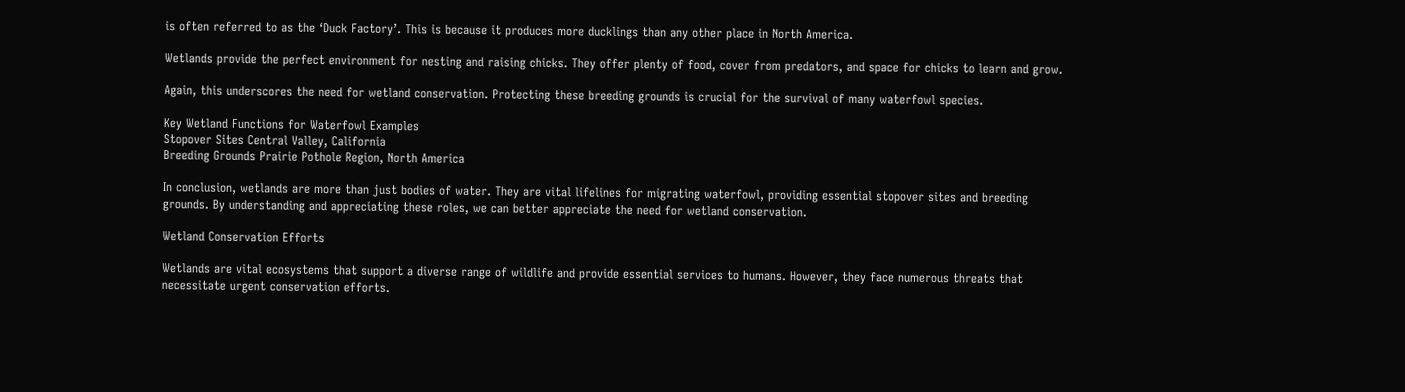is often referred to as the ‘Duck Factory’. This is because it produces more ducklings than any other place in North America.

Wetlands provide the perfect environment for nesting and raising chicks. They offer plenty of food, cover from predators, and space for chicks to learn and grow.

Again, this underscores the need for wetland conservation. Protecting these breeding grounds is crucial for the survival of many waterfowl species.

Key Wetland Functions for Waterfowl Examples
Stopover Sites Central Valley, California
Breeding Grounds Prairie Pothole Region, North America

In conclusion, wetlands are more than just bodies of water. They are vital lifelines for migrating waterfowl, providing essential stopover sites and breeding grounds. By understanding and appreciating these roles, we can better appreciate the need for wetland conservation.

Wetland Conservation Efforts

Wetlands are vital ecosystems that support a diverse range of wildlife and provide essential services to humans. However, they face numerous threats that necessitate urgent conservation efforts.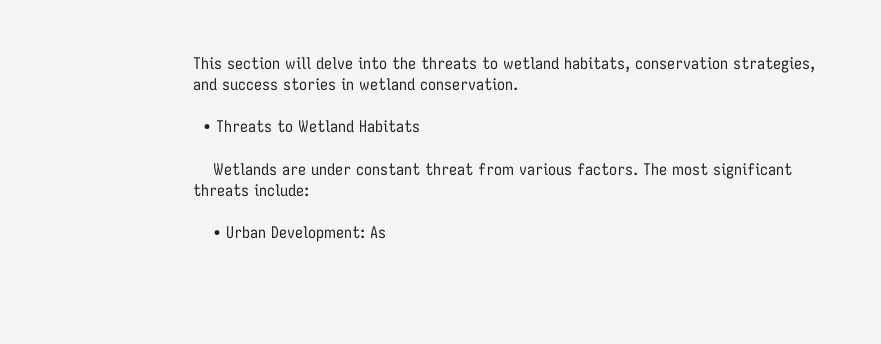This section will delve into the threats to wetland habitats, conservation strategies, and success stories in wetland conservation.

  • Threats to Wetland Habitats

    Wetlands are under constant threat from various factors. The most significant threats include:

    • Urban Development: As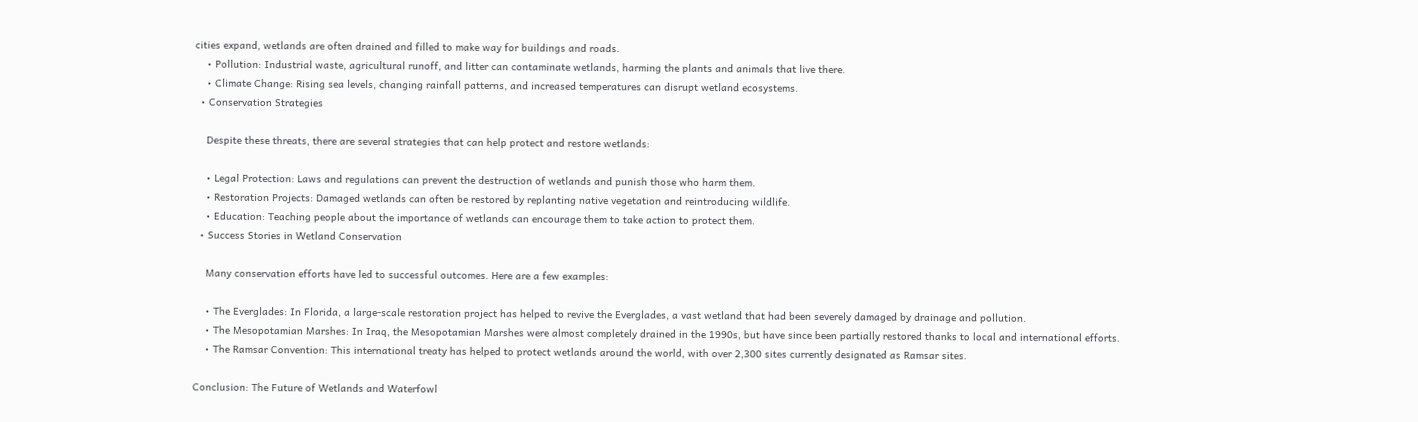cities expand, wetlands are often drained and filled to make way for buildings and roads.
    • Pollution: Industrial waste, agricultural runoff, and litter can contaminate wetlands, harming the plants and animals that live there.
    • Climate Change: Rising sea levels, changing rainfall patterns, and increased temperatures can disrupt wetland ecosystems.
  • Conservation Strategies

    Despite these threats, there are several strategies that can help protect and restore wetlands:

    • Legal Protection: Laws and regulations can prevent the destruction of wetlands and punish those who harm them.
    • Restoration Projects: Damaged wetlands can often be restored by replanting native vegetation and reintroducing wildlife.
    • Education: Teaching people about the importance of wetlands can encourage them to take action to protect them.
  • Success Stories in Wetland Conservation

    Many conservation efforts have led to successful outcomes. Here are a few examples:

    • The Everglades: In Florida, a large-scale restoration project has helped to revive the Everglades, a vast wetland that had been severely damaged by drainage and pollution.
    • The Mesopotamian Marshes: In Iraq, the Mesopotamian Marshes were almost completely drained in the 1990s, but have since been partially restored thanks to local and international efforts.
    • The Ramsar Convention: This international treaty has helped to protect wetlands around the world, with over 2,300 sites currently designated as Ramsar sites.

Conclusion: The Future of Wetlands and Waterfowl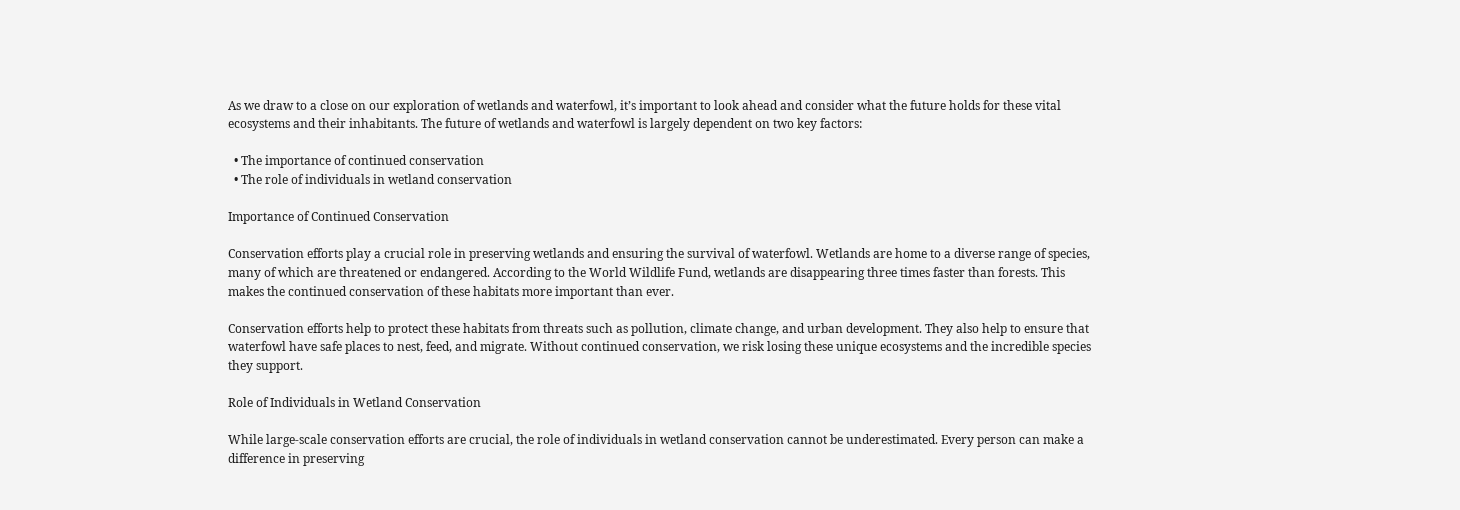As we draw to a close on our exploration of wetlands and waterfowl, it’s important to look ahead and consider what the future holds for these vital ecosystems and their inhabitants. The future of wetlands and waterfowl is largely dependent on two key factors:

  • The importance of continued conservation
  • The role of individuals in wetland conservation

Importance of Continued Conservation

Conservation efforts play a crucial role in preserving wetlands and ensuring the survival of waterfowl. Wetlands are home to a diverse range of species, many of which are threatened or endangered. According to the World Wildlife Fund, wetlands are disappearing three times faster than forests. This makes the continued conservation of these habitats more important than ever.

Conservation efforts help to protect these habitats from threats such as pollution, climate change, and urban development. They also help to ensure that waterfowl have safe places to nest, feed, and migrate. Without continued conservation, we risk losing these unique ecosystems and the incredible species they support.

Role of Individuals in Wetland Conservation

While large-scale conservation efforts are crucial, the role of individuals in wetland conservation cannot be underestimated. Every person can make a difference in preserving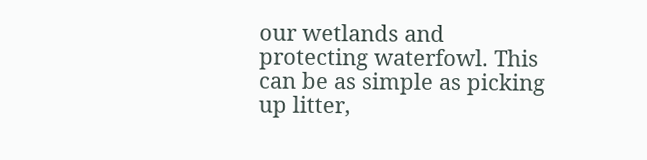our wetlands and protecting waterfowl. This can be as simple as picking up litter,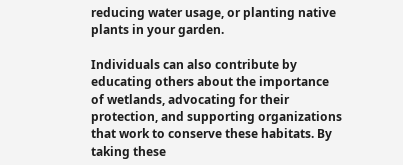reducing water usage, or planting native plants in your garden.

Individuals can also contribute by educating others about the importance of wetlands, advocating for their protection, and supporting organizations that work to conserve these habitats. By taking these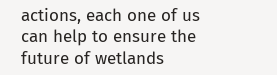actions, each one of us can help to ensure the future of wetlands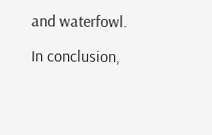and waterfowl.

In conclusion,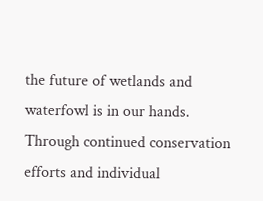the future of wetlands and waterfowl is in our hands. Through continued conservation efforts and individual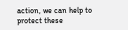action, we can help to protect these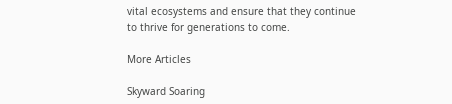vital ecosystems and ensure that they continue to thrive for generations to come.

More Articles

Skyward Soaring